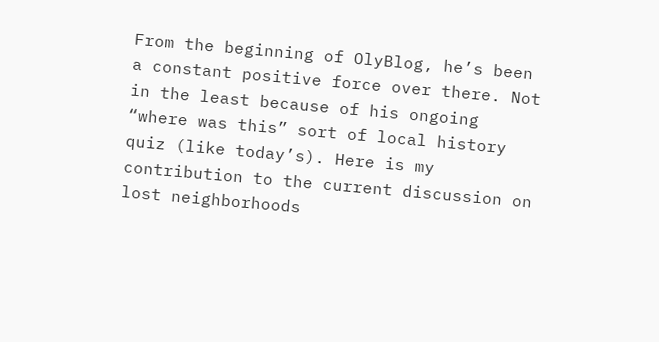From the beginning of OlyBlog, he’s been a constant positive force over there. Not in the least because of his ongoing “where was this” sort of local history quiz (like today’s). Here is my contribution to the current discussion on lost neighborhoods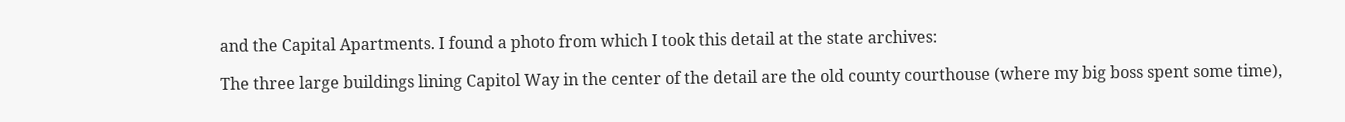and the Capital Apartments. I found a photo from which I took this detail at the state archives:

The three large buildings lining Capitol Way in the center of the detail are the old county courthouse (where my big boss spent some time),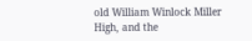old William Winlock Miller High, and the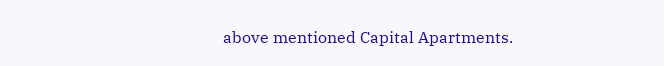above mentioned Capital Apartments.